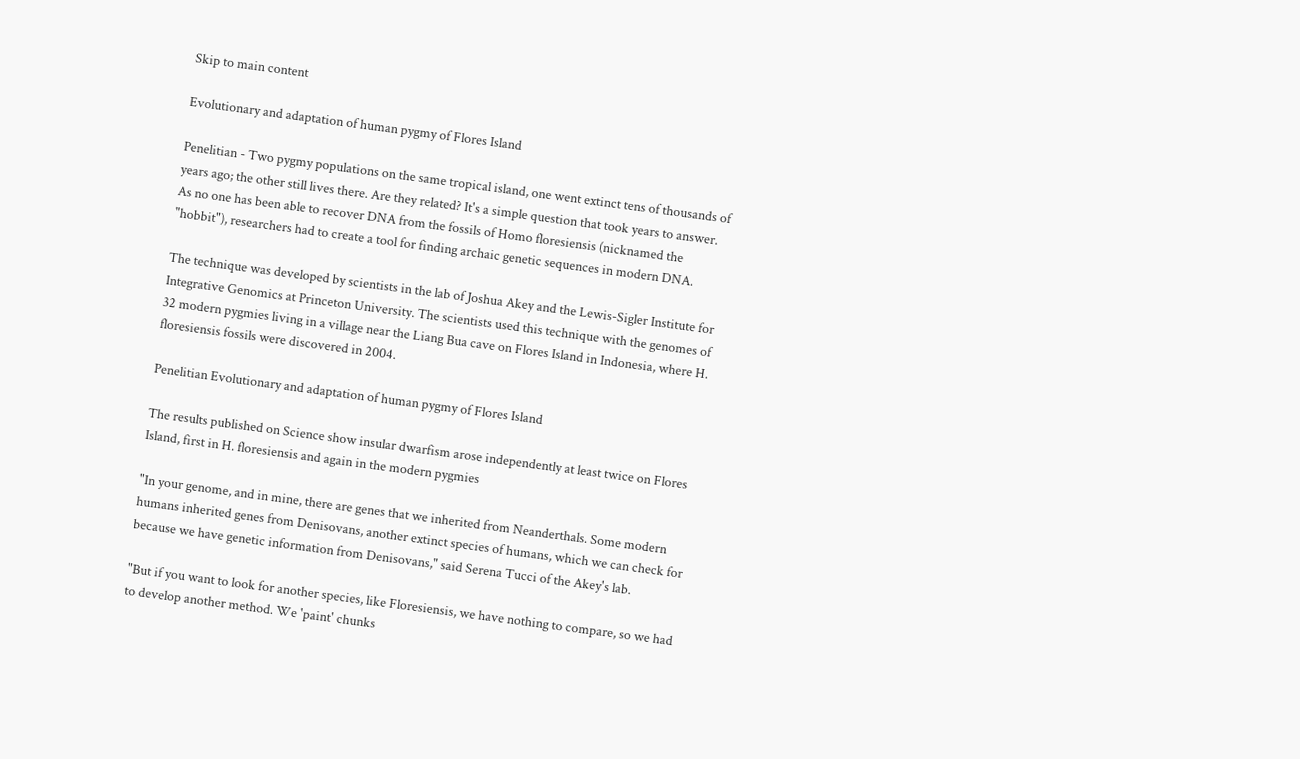Skip to main content

Evolutionary and adaptation of human pygmy of Flores Island

Penelitian - Two pygmy populations on the same tropical island, one went extinct tens of thousands of years ago; the other still lives there. Are they related? It's a simple question that took years to answer. As no one has been able to recover DNA from the fossils of Homo floresiensis (nicknamed the "hobbit"), researchers had to create a tool for finding archaic genetic sequences in modern DNA.

The technique was developed by scientists in the lab of Joshua Akey and the Lewis-Sigler Institute for Integrative Genomics at Princeton University. The scientists used this technique with the genomes of 32 modern pygmies living in a village near the Liang Bua cave on Flores Island in Indonesia, where H. floresiensis fossils were discovered in 2004.

Penelitian Evolutionary and adaptation of human pygmy of Flores Island

The results published on Science show insular dwarfism arose independently at least twice on Flores Island, first in H. floresiensis and again in the modern pygmies

"In your genome, and in mine, there are genes that we inherited from Neanderthals. Some modern humans inherited genes from Denisovans, another extinct species of humans, which we can check for because we have genetic information from Denisovans," said Serena Tucci of the Akey's lab.

"But if you want to look for another species, like Floresiensis, we have nothing to compare, so we had to develop another method. We 'paint' chunks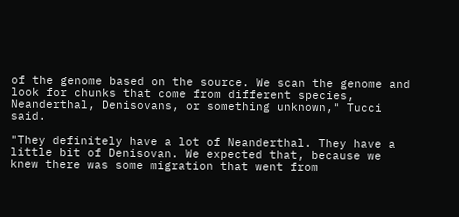of the genome based on the source. We scan the genome and look for chunks that come from different species, Neanderthal, Denisovans, or something unknown," Tucci said.

"They definitely have a lot of Neanderthal. They have a little bit of Denisovan. We expected that, because we knew there was some migration that went from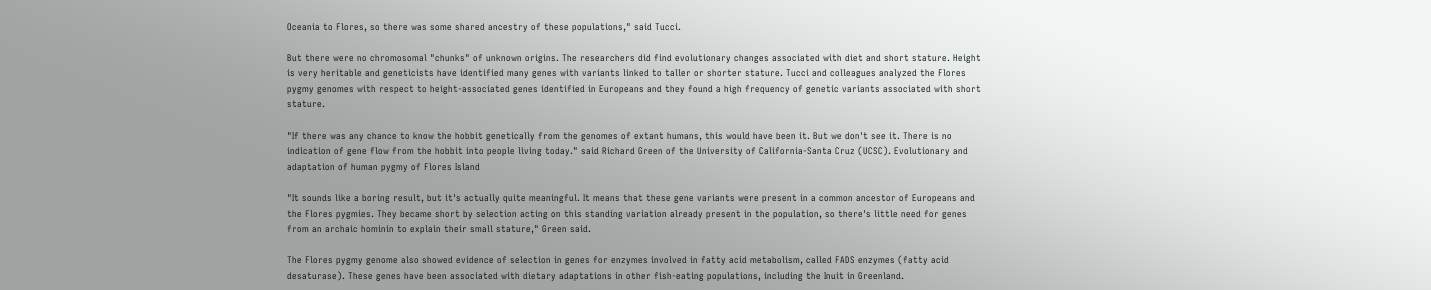Oceania to Flores, so there was some shared ancestry of these populations," said Tucci.

But there were no chromosomal "chunks" of unknown origins. The researchers did find evolutionary changes associated with diet and short stature. Height is very heritable and geneticists have identified many genes with variants linked to taller or shorter stature. Tucci and colleagues analyzed the Flores pygmy genomes with respect to height-associated genes identified in Europeans and they found a high frequency of genetic variants associated with short stature.

"If there was any chance to know the hobbit genetically from the genomes of extant humans, this would have been it. But we don't see it. There is no indication of gene flow from the hobbit into people living today." said Richard Green of the University of California-Santa Cruz (UCSC). Evolutionary and adaptation of human pygmy of Flores Island

"It sounds like a boring result, but it's actually quite meaningful. It means that these gene variants were present in a common ancestor of Europeans and the Flores pygmies. They became short by selection acting on this standing variation already present in the population, so there's little need for genes from an archaic hominin to explain their small stature," Green said.

The Flores pygmy genome also showed evidence of selection in genes for enzymes involved in fatty acid metabolism, called FADS enzymes (fatty acid desaturase). These genes have been associated with dietary adaptations in other fish-eating populations, including the Inuit in Greenland.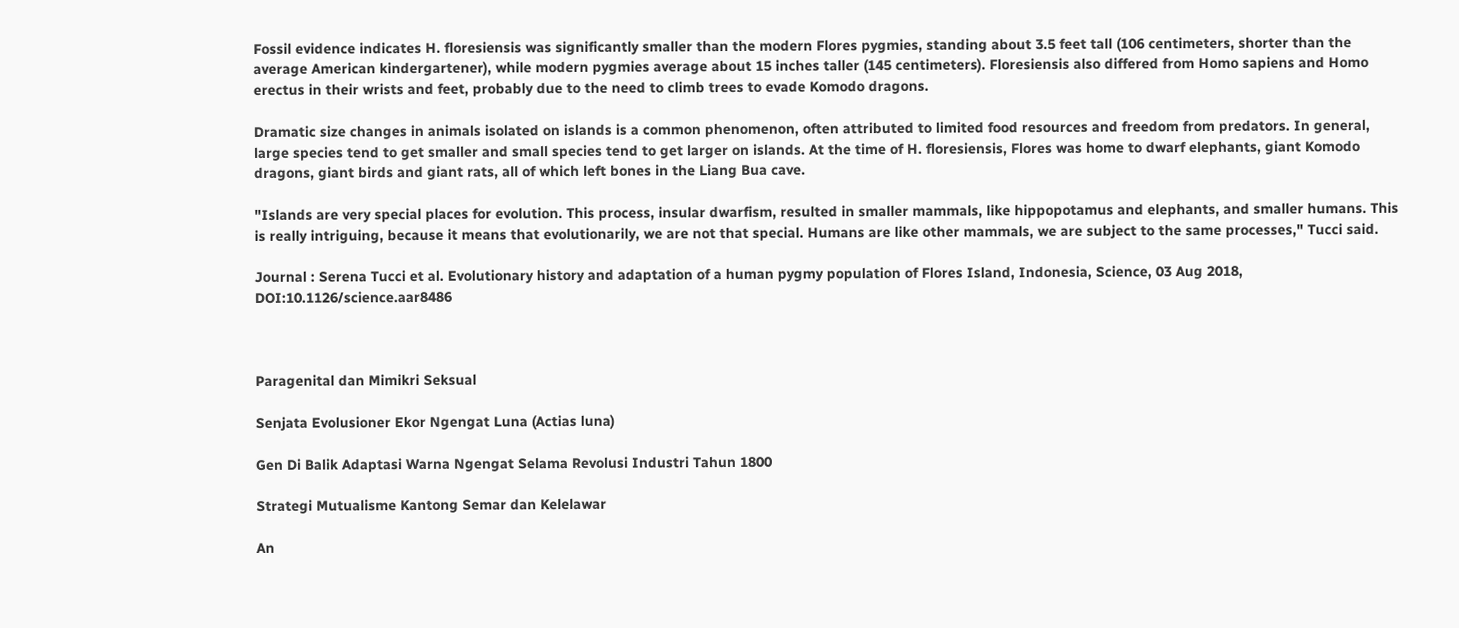Fossil evidence indicates H. floresiensis was significantly smaller than the modern Flores pygmies, standing about 3.5 feet tall (106 centimeters, shorter than the average American kindergartener), while modern pygmies average about 15 inches taller (145 centimeters). Floresiensis also differed from Homo sapiens and Homo erectus in their wrists and feet, probably due to the need to climb trees to evade Komodo dragons.

Dramatic size changes in animals isolated on islands is a common phenomenon, often attributed to limited food resources and freedom from predators. In general, large species tend to get smaller and small species tend to get larger on islands. At the time of H. floresiensis, Flores was home to dwarf elephants, giant Komodo dragons, giant birds and giant rats, all of which left bones in the Liang Bua cave.

"Islands are very special places for evolution. This process, insular dwarfism, resulted in smaller mammals, like hippopotamus and elephants, and smaller humans. This is really intriguing, because it means that evolutionarily, we are not that special. Humans are like other mammals, we are subject to the same processes," Tucci said.

Journal : Serena Tucci et al. Evolutionary history and adaptation of a human pygmy population of Flores Island, Indonesia, Science, 03 Aug 2018, DOI:10.1126/science.aar8486



Paragenital dan Mimikri Seksual

Senjata Evolusioner Ekor Ngengat Luna (Actias luna)

Gen Di Balik Adaptasi Warna Ngengat Selama Revolusi Industri Tahun 1800

Strategi Mutualisme Kantong Semar dan Kelelawar

An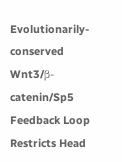Evolutionarily-conserved Wnt3/β-catenin/Sp5 Feedback Loop Restricts Head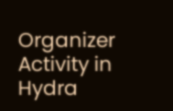Organizer Activity in Hydra